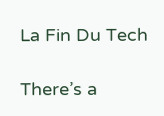La Fin Du Tech

There’s a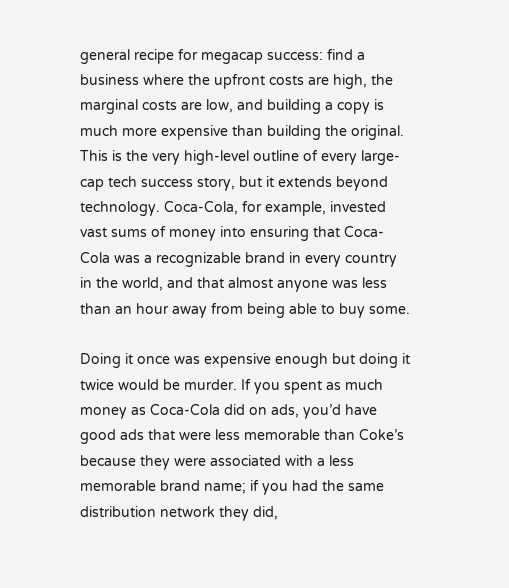general recipe for megacap success: find a business where the upfront costs are high, the marginal costs are low, and building a copy is much more expensive than building the original. This is the very high-level outline of every large-cap tech success story, but it extends beyond technology. Coca-Cola, for example, invested vast sums of money into ensuring that Coca-Cola was a recognizable brand in every country in the world, and that almost anyone was less than an hour away from being able to buy some.

Doing it once was expensive enough but doing it twice would be murder. If you spent as much money as Coca-Cola did on ads, you’d have good ads that were less memorable than Coke’s because they were associated with a less memorable brand name; if you had the same distribution network they did,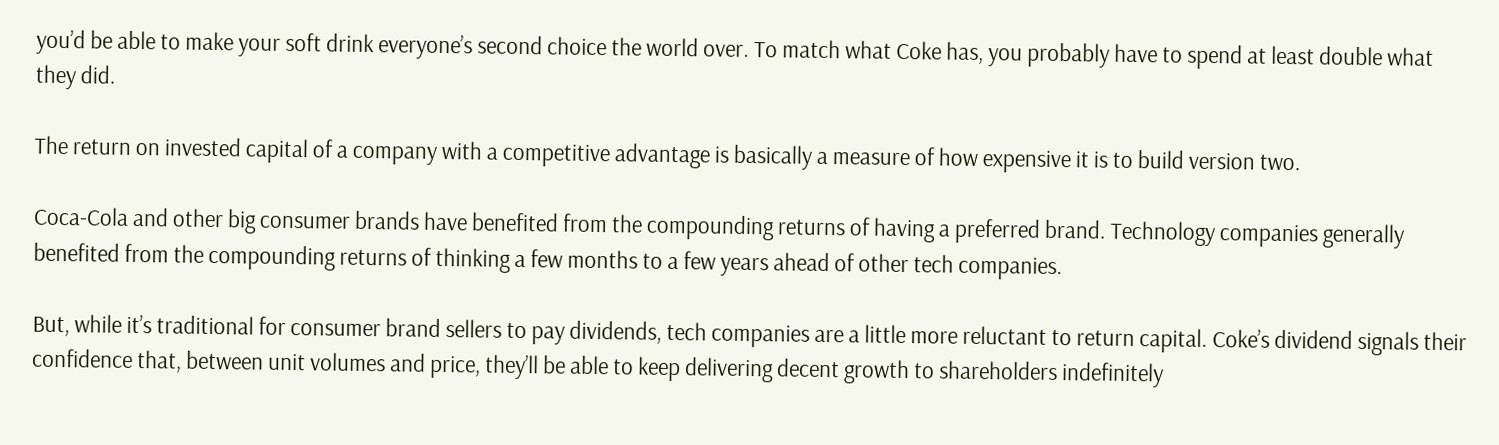you’d be able to make your soft drink everyone’s second choice the world over. To match what Coke has, you probably have to spend at least double what they did.

The return on invested capital of a company with a competitive advantage is basically a measure of how expensive it is to build version two.

Coca-Cola and other big consumer brands have benefited from the compounding returns of having a preferred brand. Technology companies generally benefited from the compounding returns of thinking a few months to a few years ahead of other tech companies.

But, while it’s traditional for consumer brand sellers to pay dividends, tech companies are a little more reluctant to return capital. Coke’s dividend signals their confidence that, between unit volumes and price, they’ll be able to keep delivering decent growth to shareholders indefinitely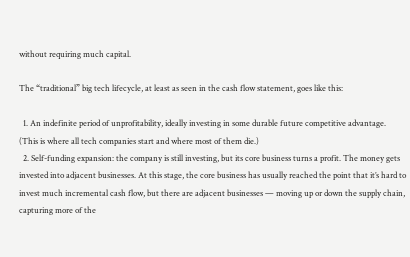without requiring much capital.

The “traditional” big tech lifecycle, at least as seen in the cash flow statement, goes like this:

  1. An indefinite period of unprofitability, ideally investing in some durable future competitive advantage. (This is where all tech companies start and where most of them die.)
  2. Self-funding expansion: the company is still investing, but its core business turns a profit. The money gets invested into adjacent businesses. At this stage, the core business has usually reached the point that it’s hard to invest much incremental cash flow, but there are adjacent businesses — moving up or down the supply chain, capturing more of the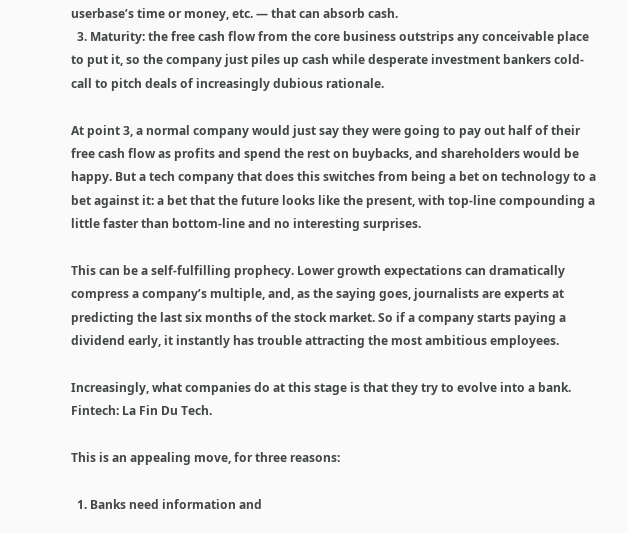userbase’s time or money, etc. — that can absorb cash.
  3. Maturity: the free cash flow from the core business outstrips any conceivable place to put it, so the company just piles up cash while desperate investment bankers cold-call to pitch deals of increasingly dubious rationale.

At point 3, a normal company would just say they were going to pay out half of their free cash flow as profits and spend the rest on buybacks, and shareholders would be happy. But a tech company that does this switches from being a bet on technology to a bet against it: a bet that the future looks like the present, with top-line compounding a little faster than bottom-line and no interesting surprises.

This can be a self-fulfilling prophecy. Lower growth expectations can dramatically compress a company’s multiple, and, as the saying goes, journalists are experts at predicting the last six months of the stock market. So if a company starts paying a dividend early, it instantly has trouble attracting the most ambitious employees.

Increasingly, what companies do at this stage is that they try to evolve into a bank. Fintech: La Fin Du Tech.

This is an appealing move, for three reasons:

  1. Banks need information and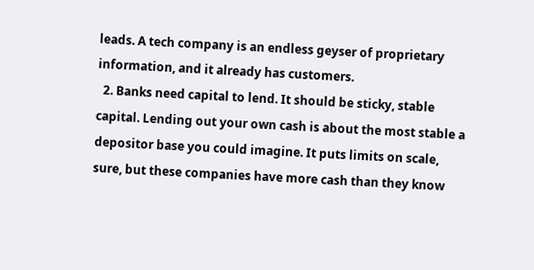leads. A tech company is an endless geyser of proprietary information, and it already has customers.
  2. Banks need capital to lend. It should be sticky, stable capital. Lending out your own cash is about the most stable a depositor base you could imagine. It puts limits on scale, sure, but these companies have more cash than they know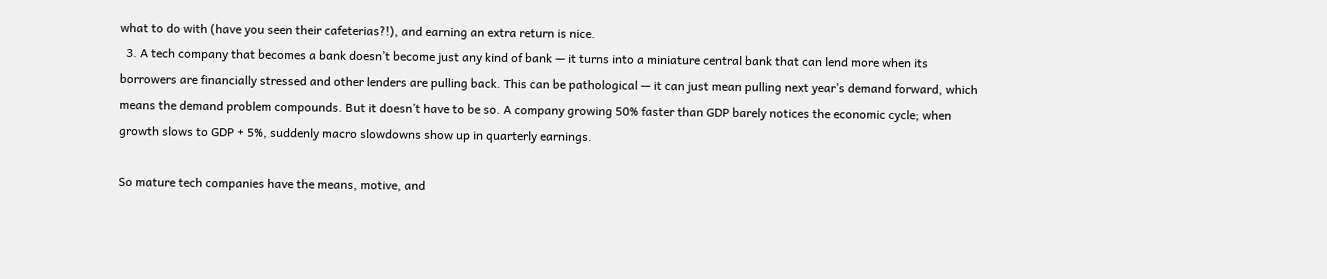what to do with (have you seen their cafeterias?!), and earning an extra return is nice.
  3. A tech company that becomes a bank doesn’t become just any kind of bank — it turns into a miniature central bank that can lend more when its borrowers are financially stressed and other lenders are pulling back. This can be pathological — it can just mean pulling next year’s demand forward, which means the demand problem compounds. But it doesn’t have to be so. A company growing 50% faster than GDP barely notices the economic cycle; when growth slows to GDP + 5%, suddenly macro slowdowns show up in quarterly earnings.

So mature tech companies have the means, motive, and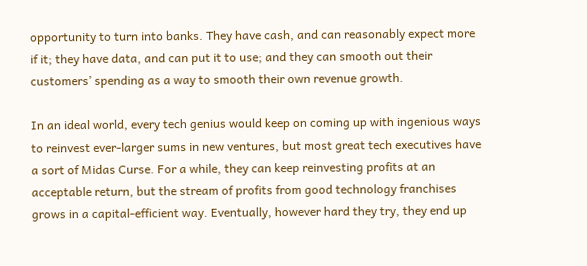opportunity to turn into banks. They have cash, and can reasonably expect more if it; they have data, and can put it to use; and they can smooth out their customers’ spending as a way to smooth their own revenue growth.

In an ideal world, every tech genius would keep on coming up with ingenious ways to reinvest ever-larger sums in new ventures, but most great tech executives have a sort of Midas Curse. For a while, they can keep reinvesting profits at an acceptable return, but the stream of profits from good technology franchises grows in a capital-efficient way. Eventually, however hard they try, they end up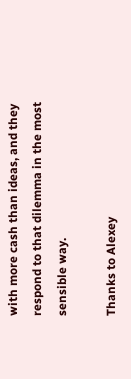with more cash than ideas, and they respond to that dilemma in the most sensible way.

Thanks to Alexey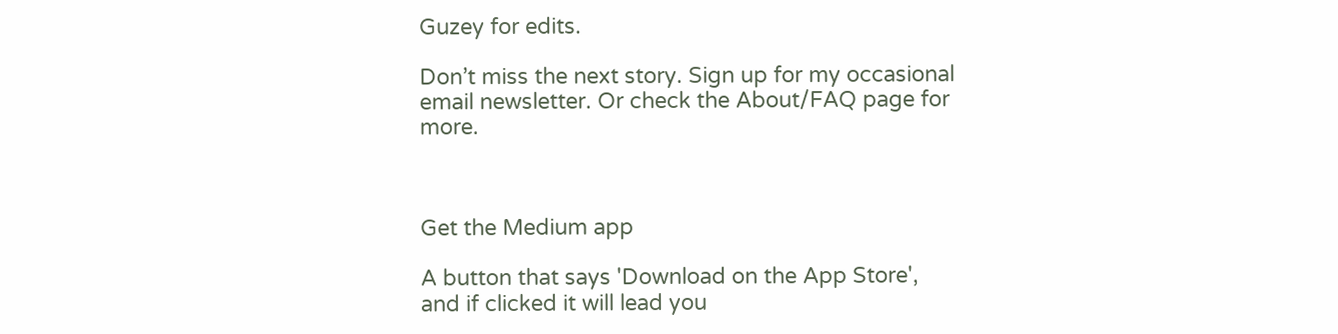Guzey for edits.

Don’t miss the next story. Sign up for my occasional email newsletter. Or check the About/FAQ page for more.



Get the Medium app

A button that says 'Download on the App Store', and if clicked it will lead you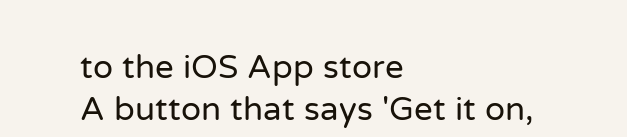to the iOS App store
A button that says 'Get it on,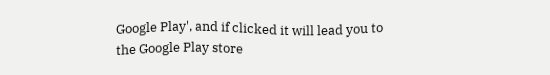Google Play', and if clicked it will lead you to the Google Play store